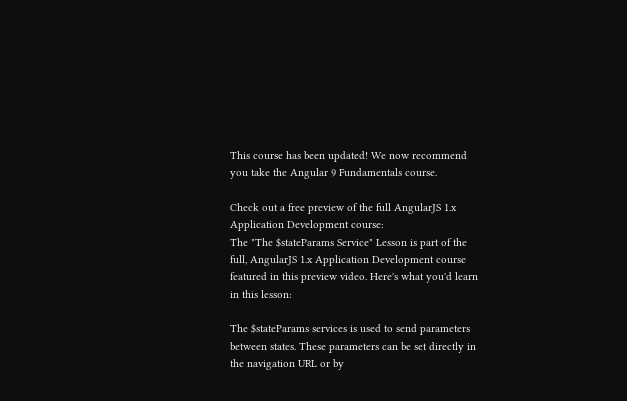This course has been updated! We now recommend you take the Angular 9 Fundamentals course.

Check out a free preview of the full AngularJS 1.x Application Development course:
The "The $stateParams Service" Lesson is part of the full, AngularJS 1.x Application Development course featured in this preview video. Here's what you'd learn in this lesson:

The $stateParams services is used to send parameters between states. These parameters can be set directly in the navigation URL or by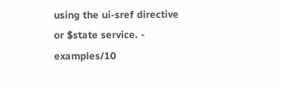using the ui-sref directive or $state service. - examples/10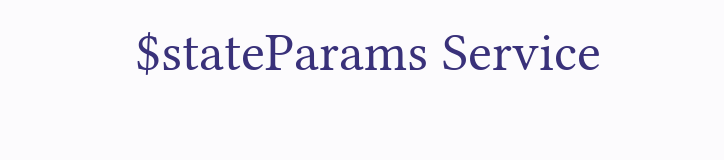$stateParams Service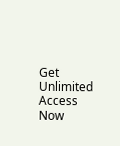Get Unlimited Access Now